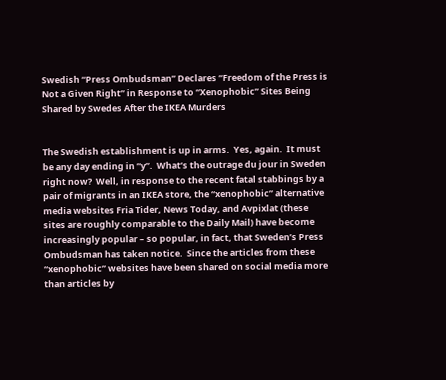Swedish “Press Ombudsman” Declares “Freedom of the Press is Not a Given Right” in Response to “Xenophobic” Sites Being Shared by Swedes After the IKEA Murders


The Swedish establishment is up in arms.  Yes, again.  It must be any day ending in “y”.  What’s the outrage du jour in Sweden right now?  Well, in response to the recent fatal stabbings by a pair of migrants in an IKEA store, the “xenophobic” alternative media websites Fria Tider, News Today, and Avpixlat (these sites are roughly comparable to the Daily Mail) have become increasingly popular – so popular, in fact, that Sweden’s Press Ombudsman has taken notice.  Since the articles from these “xenophobic” websites have been shared on social media more than articles by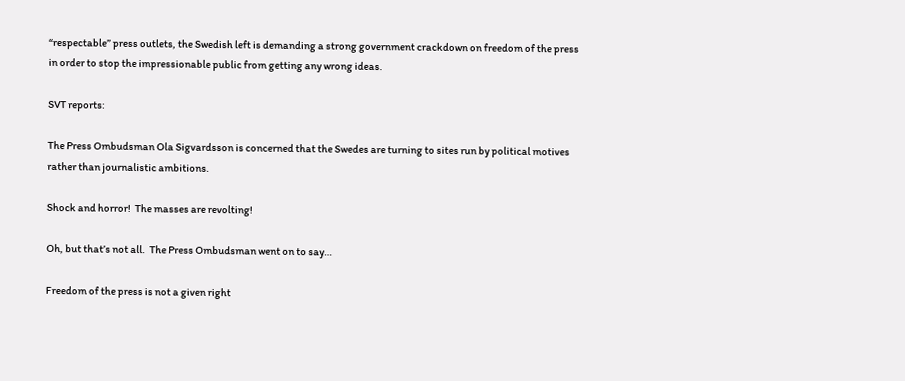“respectable” press outlets, the Swedish left is demanding a strong government crackdown on freedom of the press in order to stop the impressionable public from getting any wrong ideas.

SVT reports:

The Press Ombudsman Ola Sigvardsson is concerned that the Swedes are turning to sites run by political motives rather than journalistic ambitions.

Shock and horror!  The masses are revolting!

Oh, but that’s not all.  The Press Ombudsman went on to say…

Freedom of the press is not a given right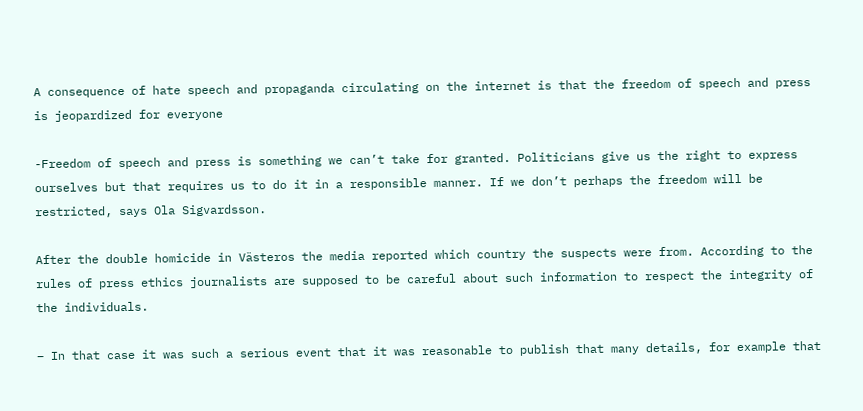A consequence of hate speech and propaganda circulating on the internet is that the freedom of speech and press is jeopardized for everyone

-Freedom of speech and press is something we can’t take for granted. Politicians give us the right to express ourselves but that requires us to do it in a responsible manner. If we don’t perhaps the freedom will be restricted, says Ola Sigvardsson.

After the double homicide in Västeros the media reported which country the suspects were from. According to the rules of press ethics journalists are supposed to be careful about such information to respect the integrity of the individuals.

– In that case it was such a serious event that it was reasonable to publish that many details, for example that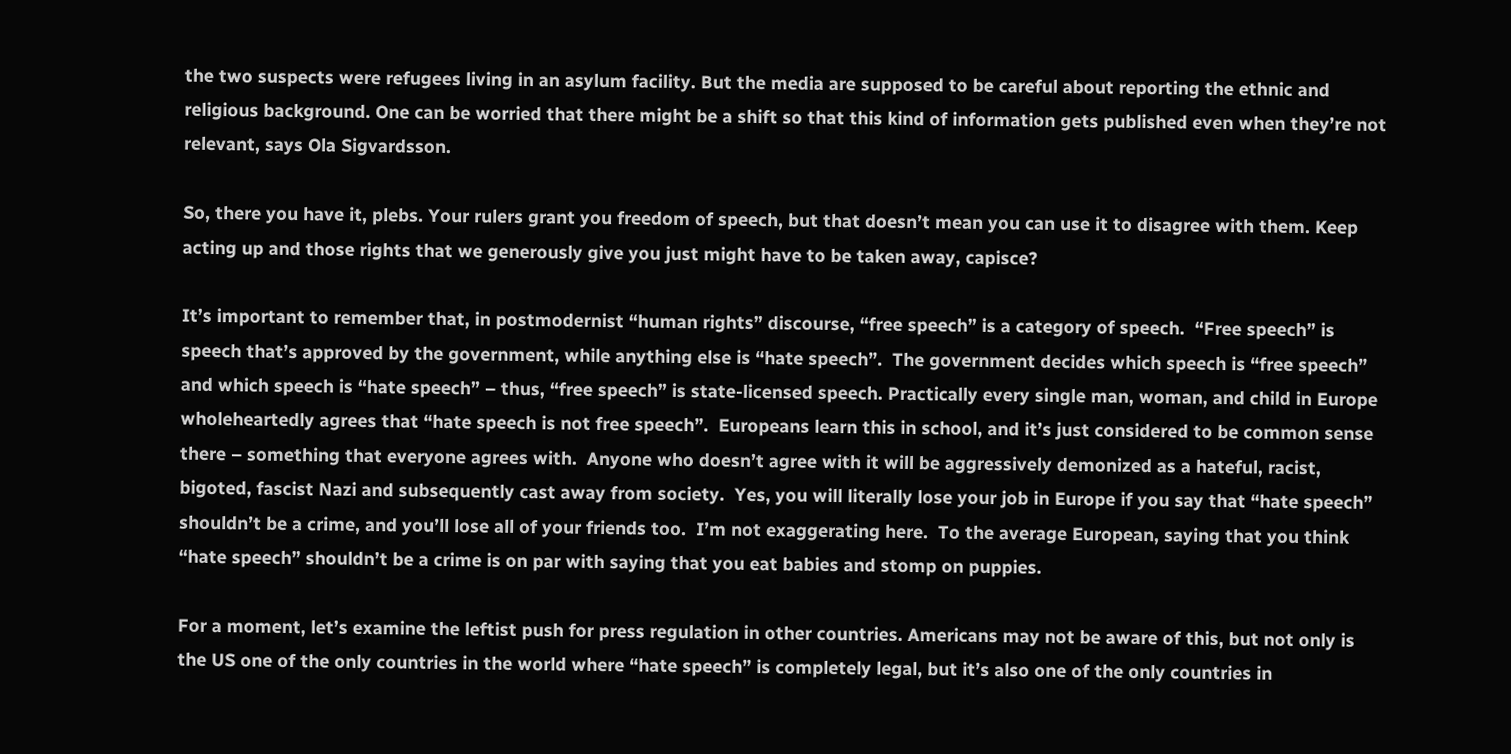the two suspects were refugees living in an asylum facility. But the media are supposed to be careful about reporting the ethnic and religious background. One can be worried that there might be a shift so that this kind of information gets published even when they’re not relevant, says Ola Sigvardsson.

So, there you have it, plebs. Your rulers grant you freedom of speech, but that doesn’t mean you can use it to disagree with them. Keep acting up and those rights that we generously give you just might have to be taken away, capisce?

It’s important to remember that, in postmodernist “human rights” discourse, “free speech” is a category of speech.  “Free speech” is speech that’s approved by the government, while anything else is “hate speech”.  The government decides which speech is “free speech” and which speech is “hate speech” – thus, “free speech” is state-licensed speech. Practically every single man, woman, and child in Europe wholeheartedly agrees that “hate speech is not free speech”.  Europeans learn this in school, and it’s just considered to be common sense there – something that everyone agrees with.  Anyone who doesn’t agree with it will be aggressively demonized as a hateful, racist, bigoted, fascist Nazi and subsequently cast away from society.  Yes, you will literally lose your job in Europe if you say that “hate speech” shouldn’t be a crime, and you’ll lose all of your friends too.  I’m not exaggerating here.  To the average European, saying that you think “hate speech” shouldn’t be a crime is on par with saying that you eat babies and stomp on puppies.

For a moment, let’s examine the leftist push for press regulation in other countries. Americans may not be aware of this, but not only is the US one of the only countries in the world where “hate speech” is completely legal, but it’s also one of the only countries in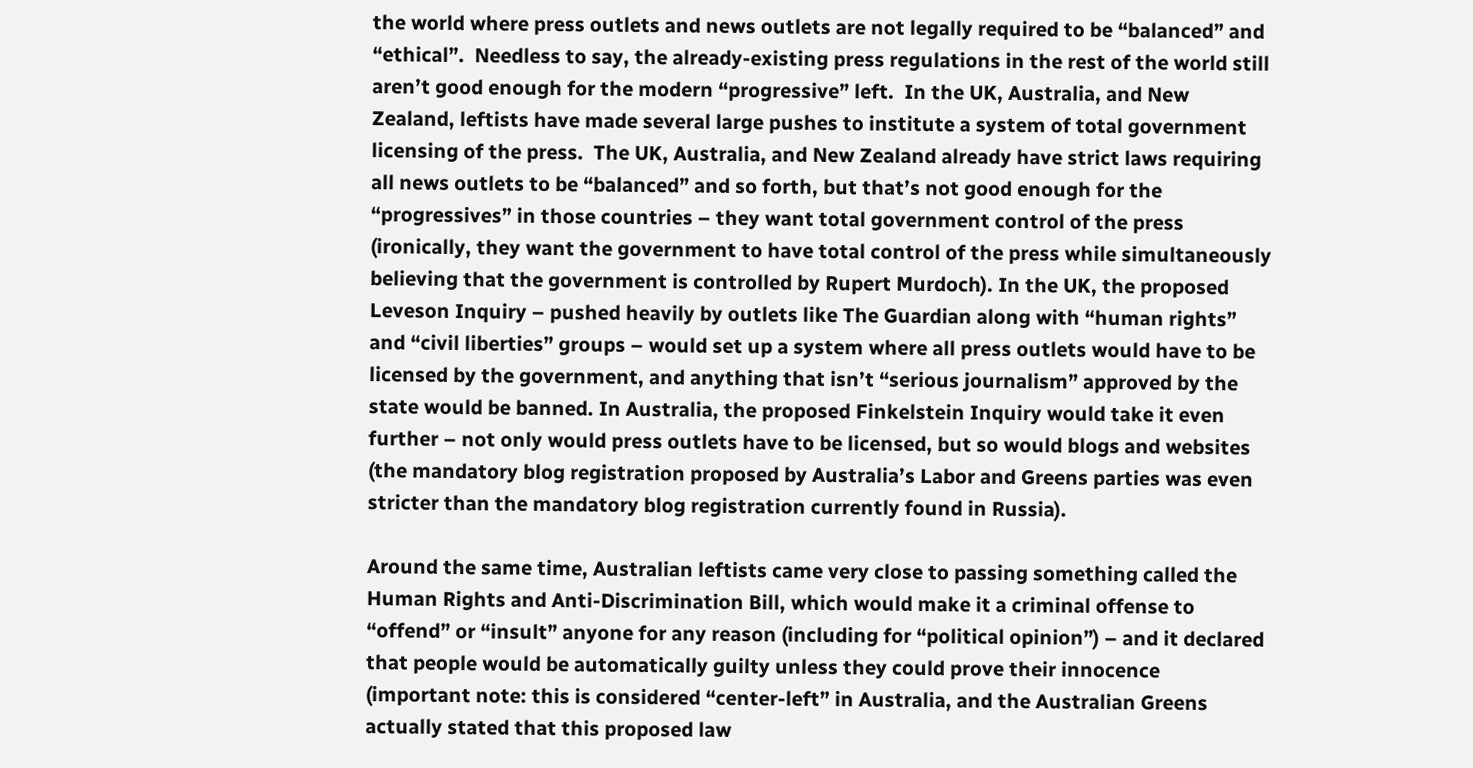the world where press outlets and news outlets are not legally required to be “balanced” and “ethical”.  Needless to say, the already-existing press regulations in the rest of the world still aren’t good enough for the modern “progressive” left.  In the UK, Australia, and New Zealand, leftists have made several large pushes to institute a system of total government licensing of the press.  The UK, Australia, and New Zealand already have strict laws requiring all news outlets to be “balanced” and so forth, but that’s not good enough for the “progressives” in those countries – they want total government control of the press (ironically, they want the government to have total control of the press while simultaneously believing that the government is controlled by Rupert Murdoch). In the UK, the proposed Leveson Inquiry – pushed heavily by outlets like The Guardian along with “human rights” and “civil liberties” groups – would set up a system where all press outlets would have to be licensed by the government, and anything that isn’t “serious journalism” approved by the state would be banned. In Australia, the proposed Finkelstein Inquiry would take it even further – not only would press outlets have to be licensed, but so would blogs and websites (the mandatory blog registration proposed by Australia’s Labor and Greens parties was even stricter than the mandatory blog registration currently found in Russia).

Around the same time, Australian leftists came very close to passing something called the Human Rights and Anti-Discrimination Bill, which would make it a criminal offense to “offend” or “insult” anyone for any reason (including for “political opinion”) – and it declared that people would be automatically guilty unless they could prove their innocence (important note: this is considered “center-left” in Australia, and the Australian Greens actually stated that this proposed law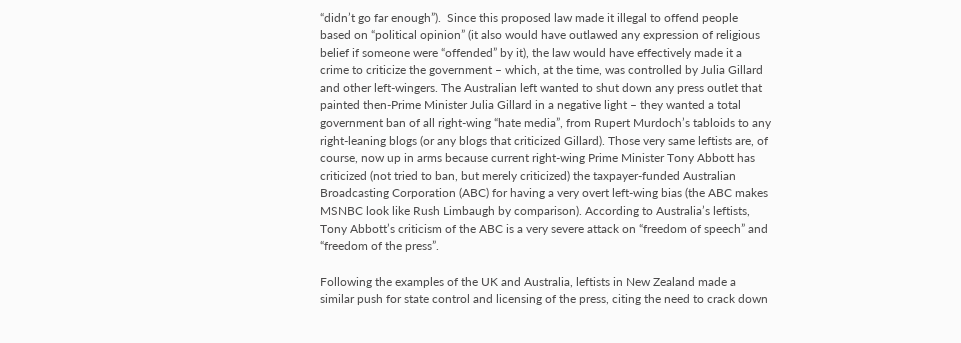“didn’t go far enough”).  Since this proposed law made it illegal to offend people based on “political opinion” (it also would have outlawed any expression of religious belief if someone were “offended” by it), the law would have effectively made it a crime to criticize the government – which, at the time, was controlled by Julia Gillard and other left-wingers. The Australian left wanted to shut down any press outlet that painted then-Prime Minister Julia Gillard in a negative light – they wanted a total government ban of all right-wing “hate media”, from Rupert Murdoch’s tabloids to any right-leaning blogs (or any blogs that criticized Gillard). Those very same leftists are, of course, now up in arms because current right-wing Prime Minister Tony Abbott has criticized (not tried to ban, but merely criticized) the taxpayer-funded Australian Broadcasting Corporation (ABC) for having a very overt left-wing bias (the ABC makes MSNBC look like Rush Limbaugh by comparison). According to Australia’s leftists, Tony Abbott’s criticism of the ABC is a very severe attack on “freedom of speech” and “freedom of the press”.

Following the examples of the UK and Australia, leftists in New Zealand made a similar push for state control and licensing of the press, citing the need to crack down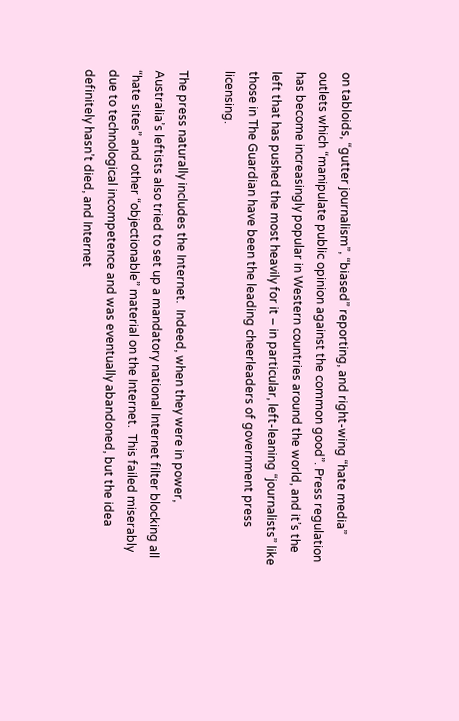on tabloids, “gutter journalism”, “biased” reporting, and right-wing “hate media” outlets which “manipulate public opinion against the common good”. Press regulation has become increasingly popular in Western countries around the world, and it’s the left that has pushed the most heavily for it – in particular, left-leaning “journalists” like those in The Guardian have been the leading cheerleaders of government press licensing.

The press naturally includes the Internet.  Indeed, when they were in power, Australia’s leftists also tried to set up a mandatory national Internet filter blocking all “hate sites” and other “objectionable” material on the Internet.  This failed miserably due to technological incompetence and was eventually abandoned, but the idea definitely hasn’t died, and Internet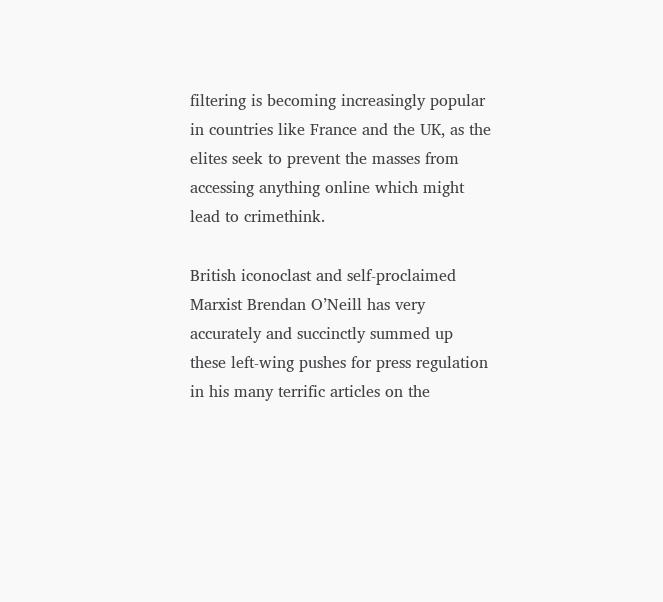filtering is becoming increasingly popular in countries like France and the UK, as the elites seek to prevent the masses from accessing anything online which might lead to crimethink.

British iconoclast and self-proclaimed Marxist Brendan O’Neill has very accurately and succinctly summed up these left-wing pushes for press regulation in his many terrific articles on the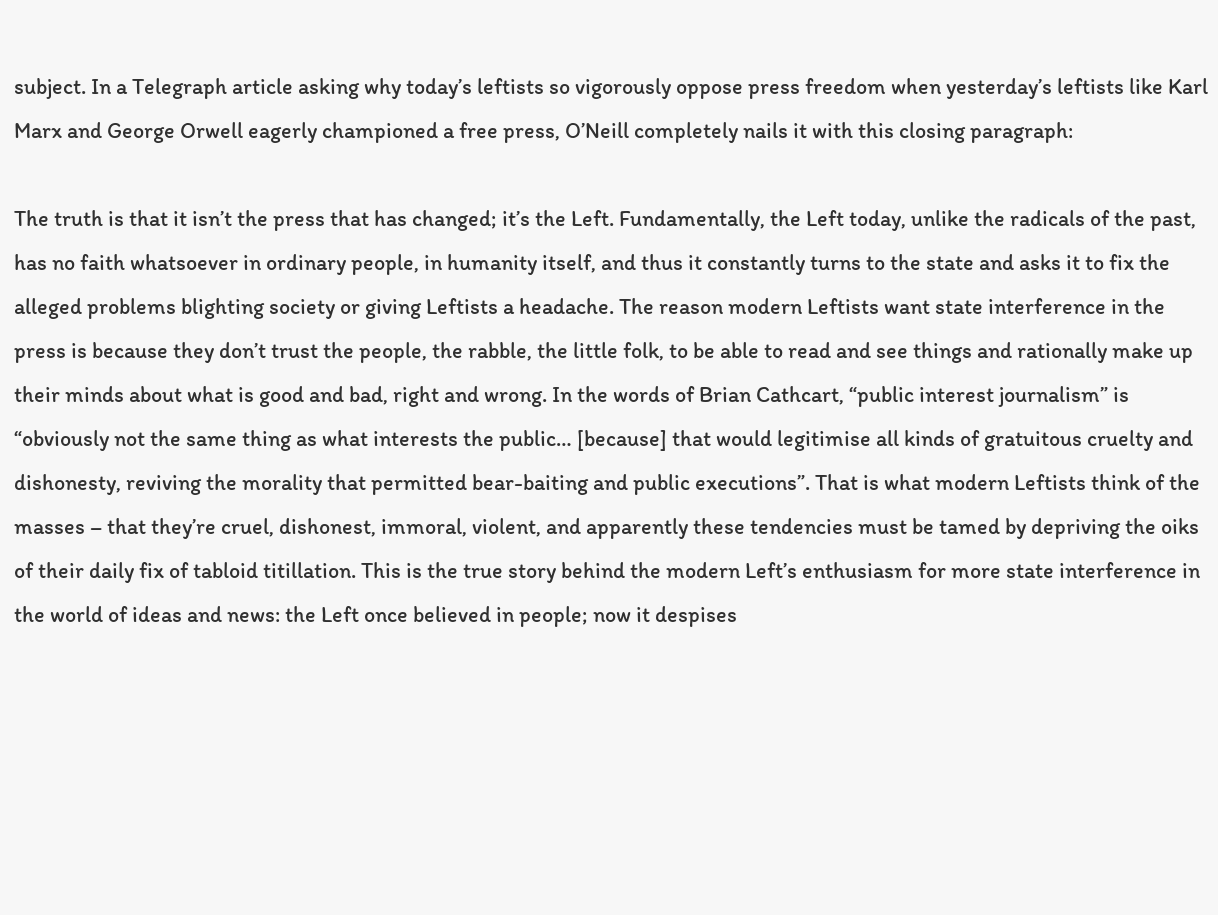subject. In a Telegraph article asking why today’s leftists so vigorously oppose press freedom when yesterday’s leftists like Karl Marx and George Orwell eagerly championed a free press, O’Neill completely nails it with this closing paragraph:

The truth is that it isn’t the press that has changed; it’s the Left. Fundamentally, the Left today, unlike the radicals of the past, has no faith whatsoever in ordinary people, in humanity itself, and thus it constantly turns to the state and asks it to fix the alleged problems blighting society or giving Leftists a headache. The reason modern Leftists want state interference in the press is because they don’t trust the people, the rabble, the little folk, to be able to read and see things and rationally make up their minds about what is good and bad, right and wrong. In the words of Brian Cathcart, “public interest journalism” is “obviously not the same thing as what interests the public… [because] that would legitimise all kinds of gratuitous cruelty and dishonesty, reviving the morality that permitted bear-baiting and public executions”. That is what modern Leftists think of the masses – that they’re cruel, dishonest, immoral, violent, and apparently these tendencies must be tamed by depriving the oiks of their daily fix of tabloid titillation. This is the true story behind the modern Left’s enthusiasm for more state interference in the world of ideas and news: the Left once believed in people; now it despises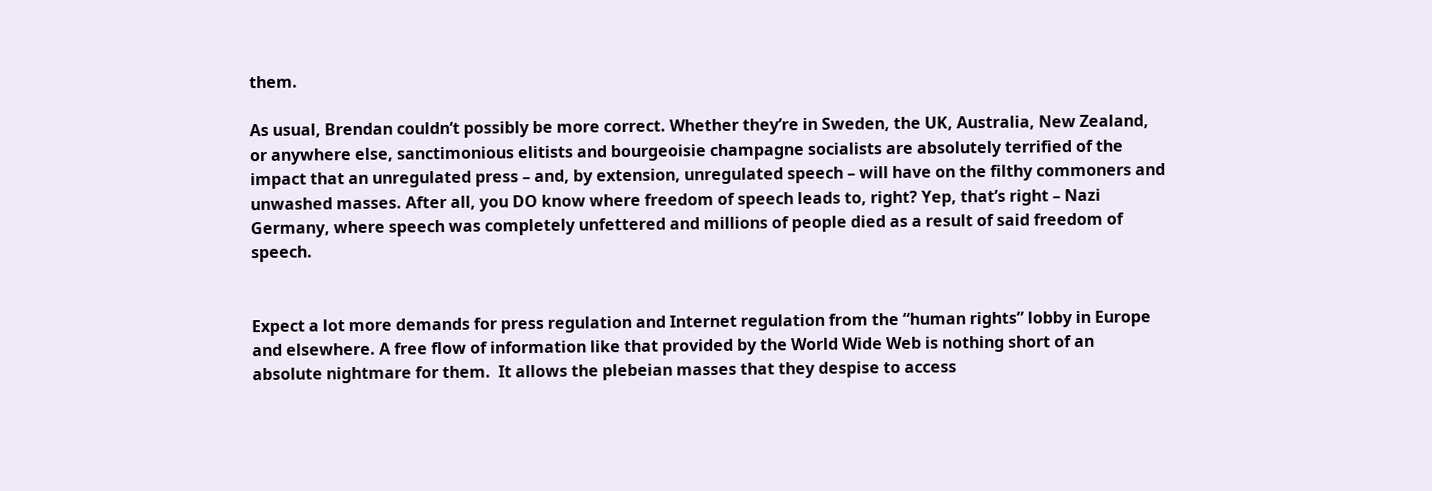them.

As usual, Brendan couldn’t possibly be more correct. Whether they’re in Sweden, the UK, Australia, New Zealand, or anywhere else, sanctimonious elitists and bourgeoisie champagne socialists are absolutely terrified of the impact that an unregulated press – and, by extension, unregulated speech – will have on the filthy commoners and unwashed masses. After all, you DO know where freedom of speech leads to, right? Yep, that’s right – Nazi Germany, where speech was completely unfettered and millions of people died as a result of said freedom of speech.


Expect a lot more demands for press regulation and Internet regulation from the “human rights” lobby in Europe and elsewhere. A free flow of information like that provided by the World Wide Web is nothing short of an absolute nightmare for them.  It allows the plebeian masses that they despise to access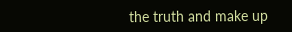the truth and make up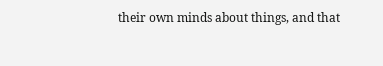their own minds about things, and that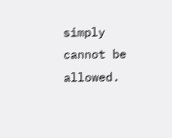simply cannot be allowed.